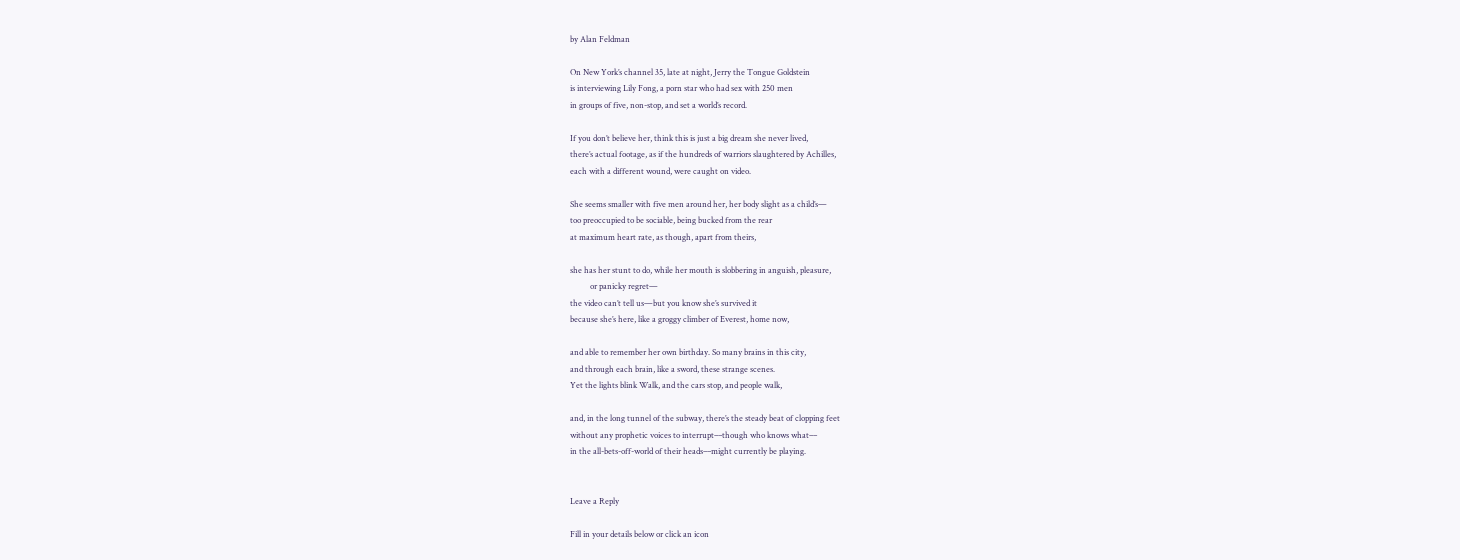by Alan Feldman

On New York’s channel 35, late at night, Jerry the Tongue Goldstein
is interviewing Lily Fong, a porn star who had sex with 250 men
in groups of five, non-stop, and set a world’s record.

If you don’t believe her, think this is just a big dream she never lived,
there’s actual footage, as if the hundreds of warriors slaughtered by Achilles,
each with a different wound, were caught on video.

She seems smaller with five men around her, her body slight as a child’s—
too preoccupied to be sociable, being bucked from the rear
at maximum heart rate, as though, apart from theirs,

she has her stunt to do, while her mouth is slobbering in anguish, pleasure,
          or panicky regret—
the video can’t tell us—but you know she’s survived it
because she’s here, like a groggy climber of Everest, home now,

and able to remember her own birthday. So many brains in this city,
and through each brain, like a sword, these strange scenes.
Yet the lights blink Walk, and the cars stop, and people walk,

and, in the long tunnel of the subway, there’s the steady beat of clopping feet
without any prophetic voices to interrupt––though who knows what––
in the all-bets-off-world of their heads––might currently be playing.


Leave a Reply

Fill in your details below or click an icon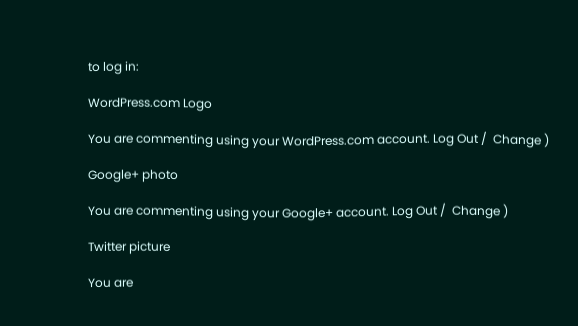to log in:

WordPress.com Logo

You are commenting using your WordPress.com account. Log Out /  Change )

Google+ photo

You are commenting using your Google+ account. Log Out /  Change )

Twitter picture

You are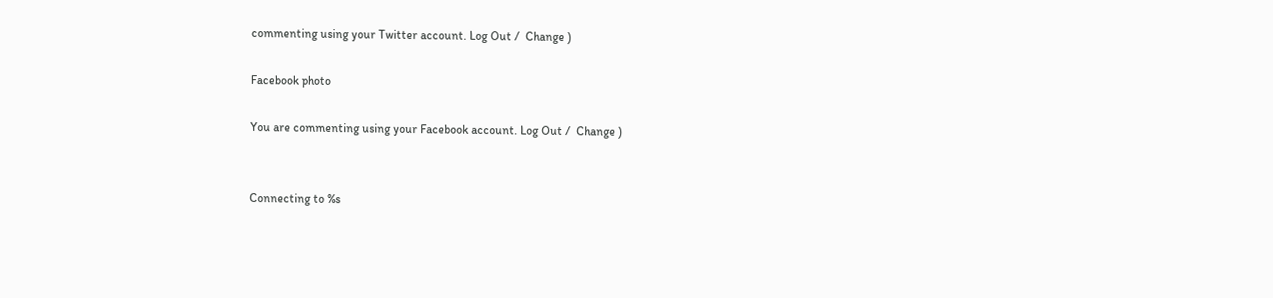commenting using your Twitter account. Log Out /  Change )

Facebook photo

You are commenting using your Facebook account. Log Out /  Change )


Connecting to %s